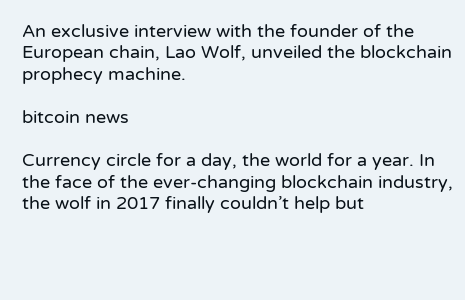An exclusive interview with the founder of the European chain, Lao Wolf, unveiled the blockchain prophecy machine.

bitcoin news

Currency circle for a day, the world for a year. In the face of the ever-changing blockchain industry, the wolf in 2017 finally couldn’t help but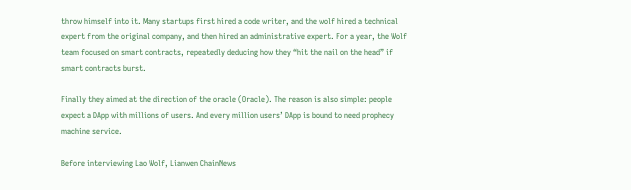throw himself into it. Many startups first hired a code writer, and the wolf hired a technical expert from the original company, and then hired an administrative expert. For a year, the Wolf team focused on smart contracts, repeatedly deducing how they “hit the nail on the head” if smart contracts burst.

Finally they aimed at the direction of the oracle (Oracle). The reason is also simple: people expect a DApp with millions of users. And every million users’ DApp is bound to need prophecy machine service.

Before interviewing Lao Wolf, Lianwen ChainNews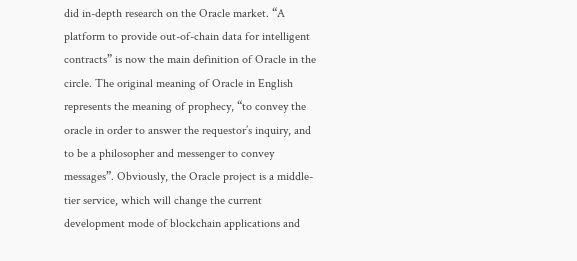did in-depth research on the Oracle market. “A platform to provide out-of-chain data for intelligent contracts” is now the main definition of Oracle in the circle. The original meaning of Oracle in English represents the meaning of prophecy, “to convey the oracle in order to answer the requestor’s inquiry, and to be a philosopher and messenger to convey messages”. Obviously, the Oracle project is a middle-tier service, which will change the current development mode of blockchain applications and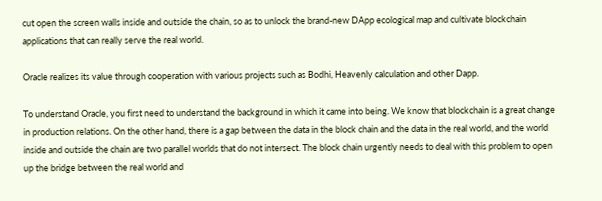cut open the screen walls inside and outside the chain, so as to unlock the brand-new DApp ecological map and cultivate blockchain applications that can really serve the real world.

Oracle realizes its value through cooperation with various projects such as Bodhi, Heavenly calculation and other Dapp.

To understand Oracle, you first need to understand the background in which it came into being. We know that blockchain is a great change in production relations. On the other hand, there is a gap between the data in the block chain and the data in the real world, and the world inside and outside the chain are two parallel worlds that do not intersect. The block chain urgently needs to deal with this problem to open up the bridge between the real world and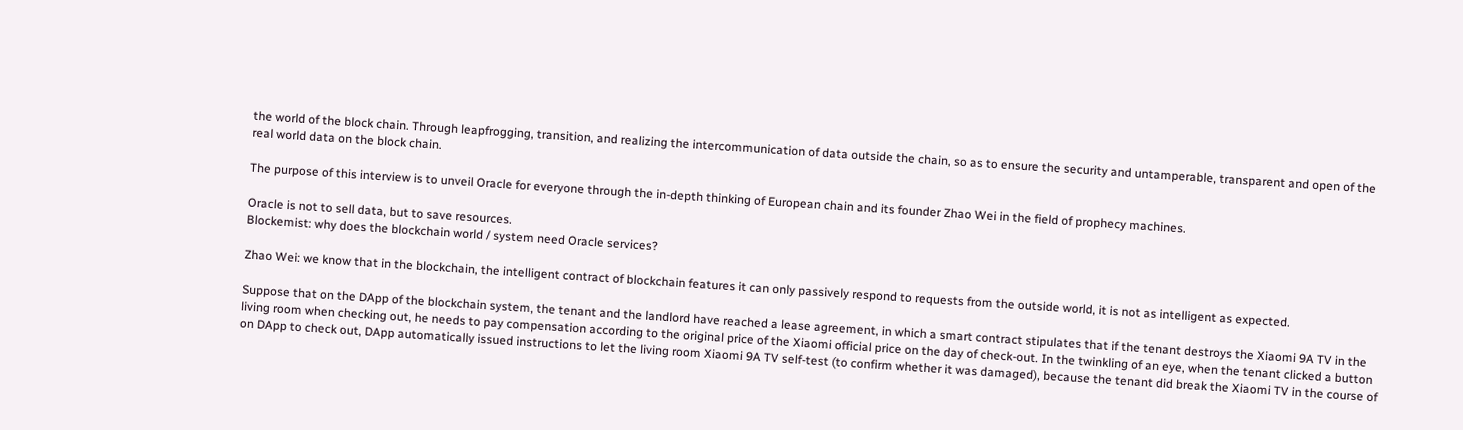the world of the block chain. Through leapfrogging, transition, and realizing the intercommunication of data outside the chain, so as to ensure the security and untamperable, transparent and open of the real world data on the block chain.

The purpose of this interview is to unveil Oracle for everyone through the in-depth thinking of European chain and its founder Zhao Wei in the field of prophecy machines.

Oracle is not to sell data, but to save resources.
Blockemist: why does the blockchain world / system need Oracle services?

Zhao Wei: we know that in the blockchain, the intelligent contract of blockchain features it can only passively respond to requests from the outside world, it is not as intelligent as expected.

Suppose that on the DApp of the blockchain system, the tenant and the landlord have reached a lease agreement, in which a smart contract stipulates that if the tenant destroys the Xiaomi 9A TV in the living room when checking out, he needs to pay compensation according to the original price of the Xiaomi official price on the day of check-out. In the twinkling of an eye, when the tenant clicked a button on DApp to check out, DApp automatically issued instructions to let the living room Xiaomi 9A TV self-test (to confirm whether it was damaged), because the tenant did break the Xiaomi TV in the course of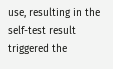use, resulting in the self-test result triggered the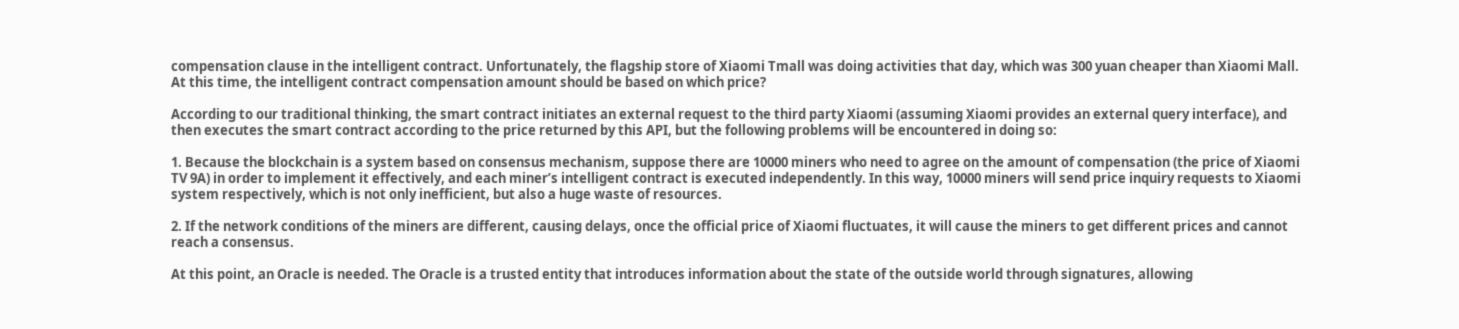compensation clause in the intelligent contract. Unfortunately, the flagship store of Xiaomi Tmall was doing activities that day, which was 300 yuan cheaper than Xiaomi Mall. At this time, the intelligent contract compensation amount should be based on which price?

According to our traditional thinking, the smart contract initiates an external request to the third party Xiaomi (assuming Xiaomi provides an external query interface), and then executes the smart contract according to the price returned by this API, but the following problems will be encountered in doing so:

1. Because the blockchain is a system based on consensus mechanism, suppose there are 10000 miners who need to agree on the amount of compensation (the price of Xiaomi TV 9A) in order to implement it effectively, and each miner’s intelligent contract is executed independently. In this way, 10000 miners will send price inquiry requests to Xiaomi system respectively, which is not only inefficient, but also a huge waste of resources.

2. If the network conditions of the miners are different, causing delays, once the official price of Xiaomi fluctuates, it will cause the miners to get different prices and cannot reach a consensus.

At this point, an Oracle is needed. The Oracle is a trusted entity that introduces information about the state of the outside world through signatures, allowing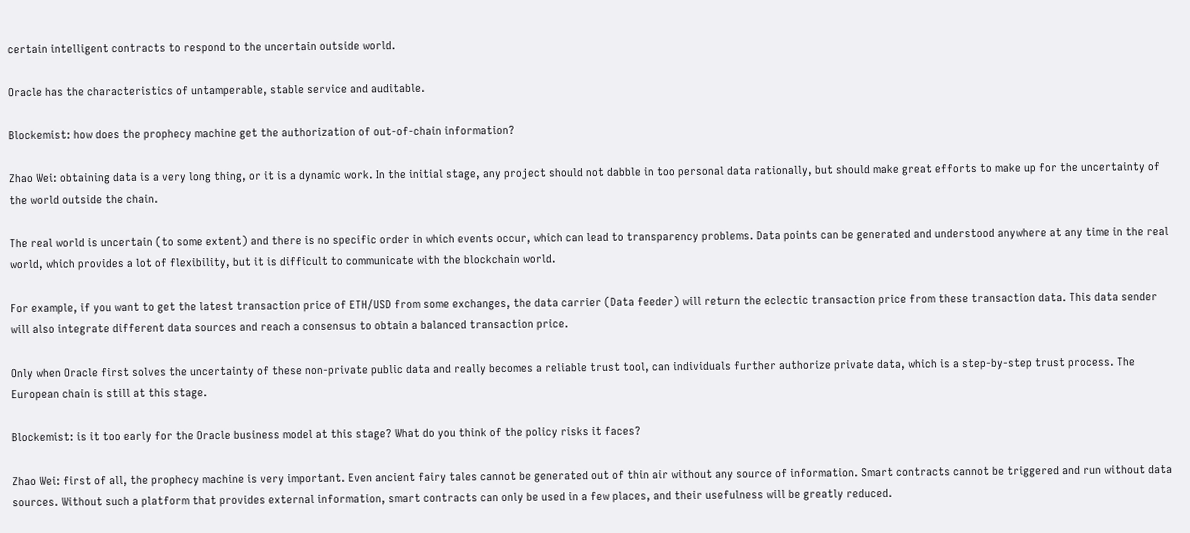certain intelligent contracts to respond to the uncertain outside world.

Oracle has the characteristics of untamperable, stable service and auditable.

Blockemist: how does the prophecy machine get the authorization of out-of-chain information?

Zhao Wei: obtaining data is a very long thing, or it is a dynamic work. In the initial stage, any project should not dabble in too personal data rationally, but should make great efforts to make up for the uncertainty of the world outside the chain.

The real world is uncertain (to some extent) and there is no specific order in which events occur, which can lead to transparency problems. Data points can be generated and understood anywhere at any time in the real world, which provides a lot of flexibility, but it is difficult to communicate with the blockchain world.

For example, if you want to get the latest transaction price of ETH/USD from some exchanges, the data carrier (Data feeder) will return the eclectic transaction price from these transaction data. This data sender will also integrate different data sources and reach a consensus to obtain a balanced transaction price.

Only when Oracle first solves the uncertainty of these non-private public data and really becomes a reliable trust tool, can individuals further authorize private data, which is a step-by-step trust process. The European chain is still at this stage.

Blockemist: is it too early for the Oracle business model at this stage? What do you think of the policy risks it faces?

Zhao Wei: first of all, the prophecy machine is very important. Even ancient fairy tales cannot be generated out of thin air without any source of information. Smart contracts cannot be triggered and run without data sources. Without such a platform that provides external information, smart contracts can only be used in a few places, and their usefulness will be greatly reduced.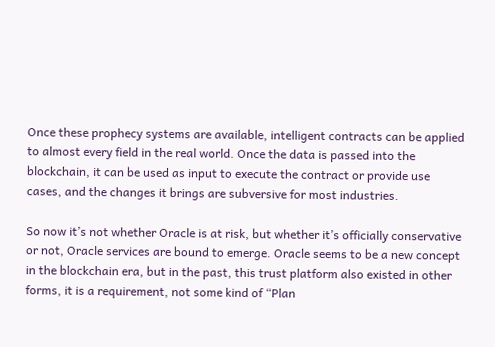Once these prophecy systems are available, intelligent contracts can be applied to almost every field in the real world. Once the data is passed into the blockchain, it can be used as input to execute the contract or provide use cases, and the changes it brings are subversive for most industries.

So now it’s not whether Oracle is at risk, but whether it’s officially conservative or not, Oracle services are bound to emerge. Oracle seems to be a new concept in the blockchain era, but in the past, this trust platform also existed in other forms, it is a requirement, not some kind of “Plan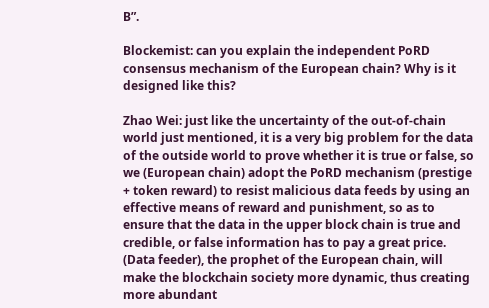B”.

Blockemist: can you explain the independent PoRD consensus mechanism of the European chain? Why is it designed like this?

Zhao Wei: just like the uncertainty of the out-of-chain world just mentioned, it is a very big problem for the data of the outside world to prove whether it is true or false, so we (European chain) adopt the PoRD mechanism (prestige + token reward) to resist malicious data feeds by using an effective means of reward and punishment, so as to ensure that the data in the upper block chain is true and credible, or false information has to pay a great price. (Data feeder), the prophet of the European chain, will make the blockchain society more dynamic, thus creating more abundant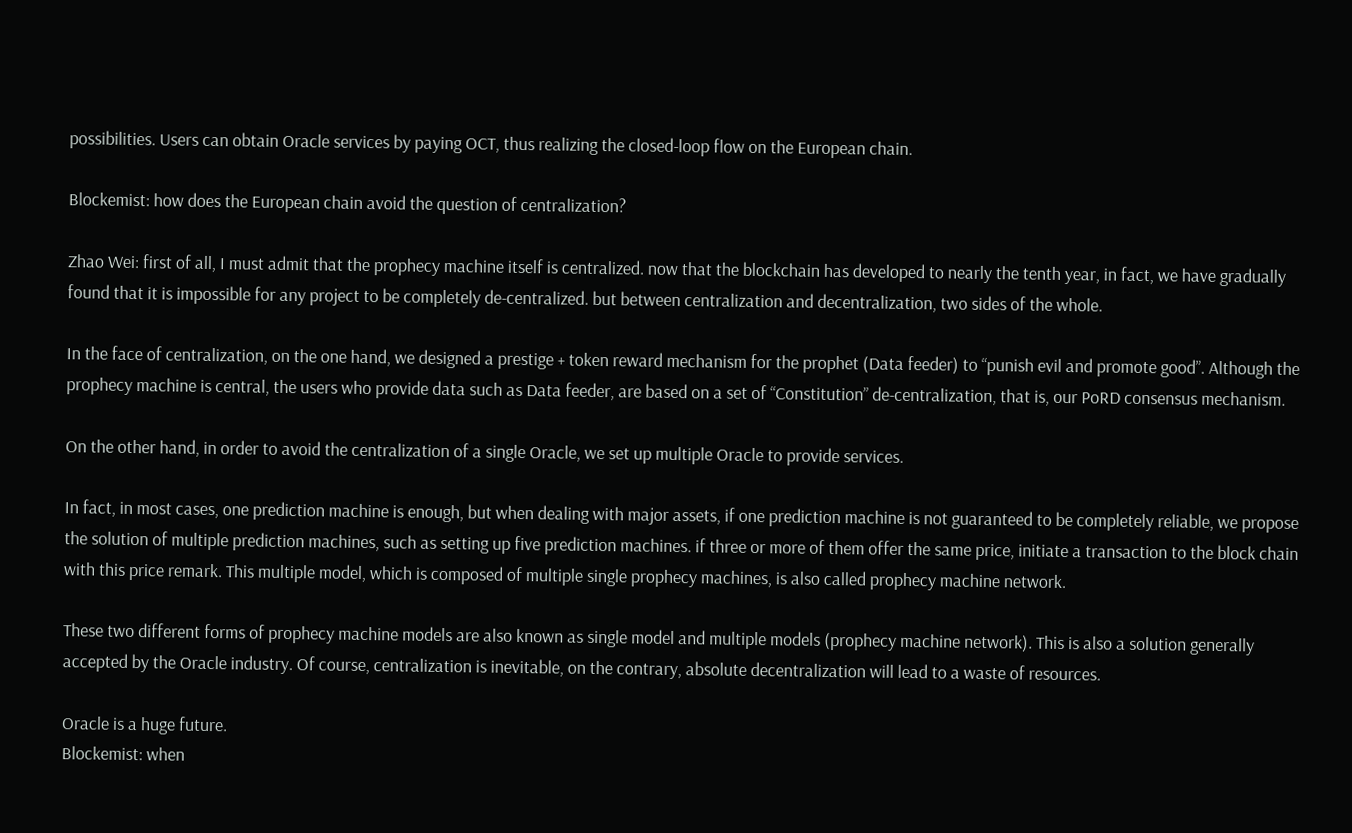possibilities. Users can obtain Oracle services by paying OCT, thus realizing the closed-loop flow on the European chain.

Blockemist: how does the European chain avoid the question of centralization?

Zhao Wei: first of all, I must admit that the prophecy machine itself is centralized. now that the blockchain has developed to nearly the tenth year, in fact, we have gradually found that it is impossible for any project to be completely de-centralized. but between centralization and decentralization, two sides of the whole.

In the face of centralization, on the one hand, we designed a prestige + token reward mechanism for the prophet (Data feeder) to “punish evil and promote good”. Although the prophecy machine is central, the users who provide data such as Data feeder, are based on a set of “Constitution” de-centralization, that is, our PoRD consensus mechanism.

On the other hand, in order to avoid the centralization of a single Oracle, we set up multiple Oracle to provide services.

In fact, in most cases, one prediction machine is enough, but when dealing with major assets, if one prediction machine is not guaranteed to be completely reliable, we propose the solution of multiple prediction machines, such as setting up five prediction machines. if three or more of them offer the same price, initiate a transaction to the block chain with this price remark. This multiple model, which is composed of multiple single prophecy machines, is also called prophecy machine network.

These two different forms of prophecy machine models are also known as single model and multiple models (prophecy machine network). This is also a solution generally accepted by the Oracle industry. Of course, centralization is inevitable, on the contrary, absolute decentralization will lead to a waste of resources.

Oracle is a huge future.
Blockemist: when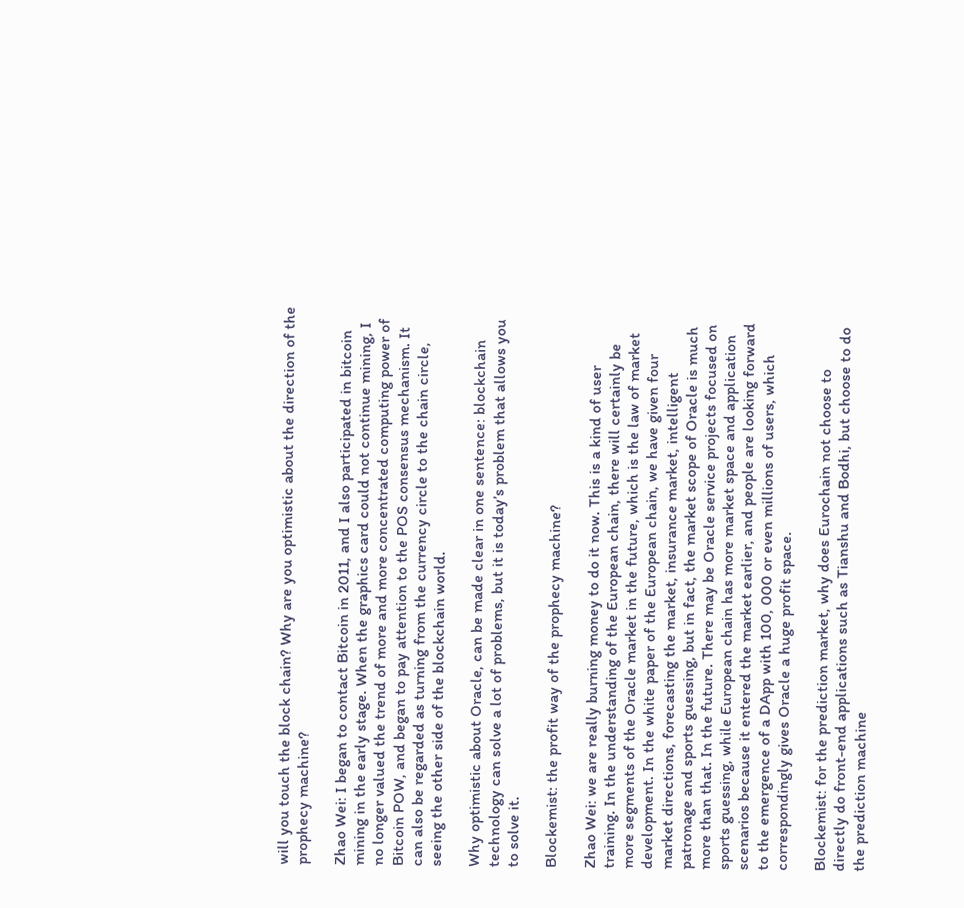will you touch the block chain? Why are you optimistic about the direction of the prophecy machine?

Zhao Wei: I began to contact Bitcoin in 2011, and I also participated in bitcoin mining in the early stage. When the graphics card could not continue mining, I no longer valued the trend of more and more concentrated computing power of Bitcoin POW, and began to pay attention to the POS consensus mechanism. It can also be regarded as turning from the currency circle to the chain circle, seeing the other side of the blockchain world.

Why optimistic about Oracle, can be made clear in one sentence: blockchain technology can solve a lot of problems, but it is today’s problem that allows you to solve it.

Blockemist: the profit way of the prophecy machine?

Zhao Wei: we are really burning money to do it now. This is a kind of user training. In the understanding of the European chain, there will certainly be more segments of the Oracle market in the future, which is the law of market development. In the white paper of the European chain, we have given four market directions, forecasting the market, insurance market, intelligent patronage and sports guessing, but in fact, the market scope of Oracle is much more than that. In the future. There may be Oracle service projects focused on sports guessing, while European chain has more market space and application scenarios because it entered the market earlier, and people are looking forward to the emergence of a DApp with 100, 000 or even millions of users, which correspondingly gives Oracle a huge profit space.

Blockemist: for the prediction market, why does Eurochain not choose to directly do front-end applications such as Tianshu and Bodhi, but choose to do the prediction machine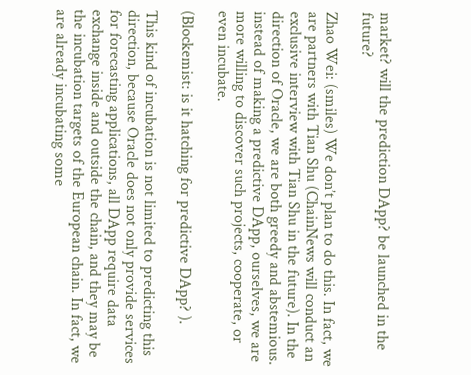market? will the prediction DApp? be launched in the future?

Zhao Wei: (smiles) We don’t plan to do this. In fact, we are partners with Tian Shu (ChainNews will conduct an exclusive interview with Tian Shu in the future). In the direction of Oracle, we are both greedy and abstemious. instead of making a predictive DApp, ourselves, we are more willing to discover such projects, cooperate, or even incubate.

(Blockemist: is it hatching for predictive DApp? ).

This kind of incubation is not limited to predicting this direction, because Oracle does not only provide services for forecasting applications, all DApp require data exchange inside and outside the chain, and they may be the incubation targets of the European chain. In fact, we are already incubating some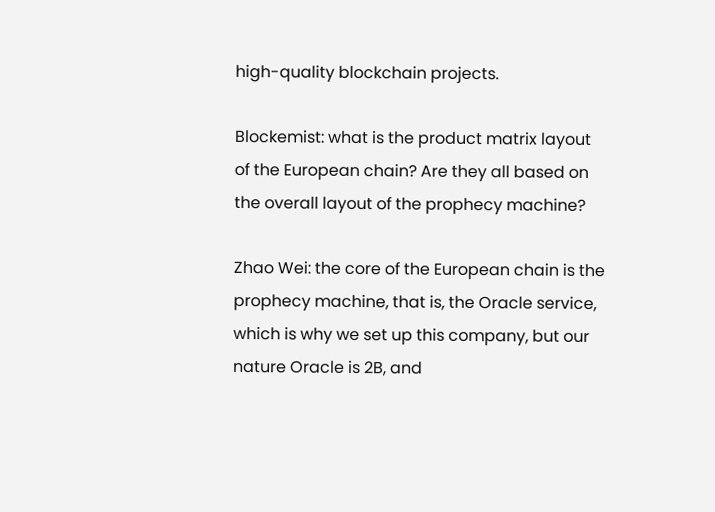high-quality blockchain projects.

Blockemist: what is the product matrix layout of the European chain? Are they all based on the overall layout of the prophecy machine?

Zhao Wei: the core of the European chain is the prophecy machine, that is, the Oracle service, which is why we set up this company, but our nature Oracle is 2B, and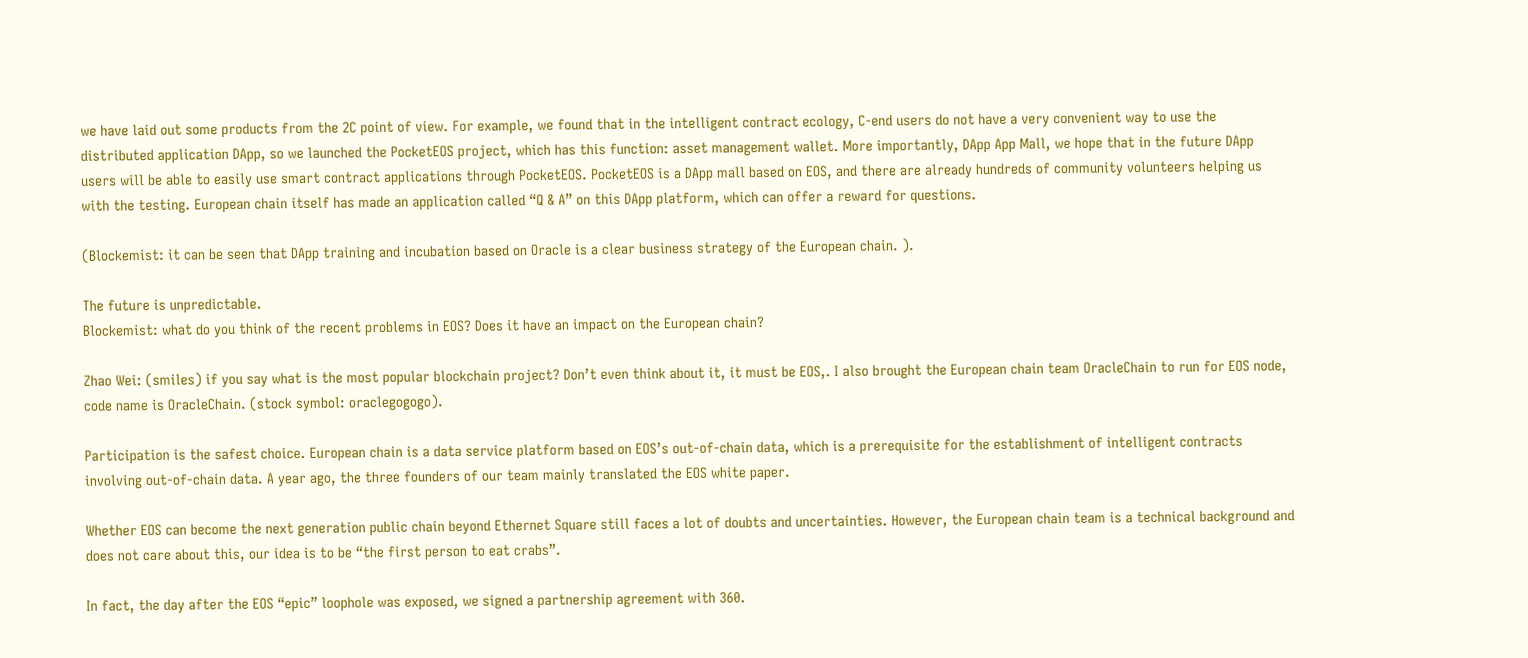we have laid out some products from the 2C point of view. For example, we found that in the intelligent contract ecology, C-end users do not have a very convenient way to use the distributed application DApp, so we launched the PocketEOS project, which has this function: asset management wallet. More importantly, DApp App Mall, we hope that in the future DApp users will be able to easily use smart contract applications through PocketEOS. PocketEOS is a DApp mall based on EOS, and there are already hundreds of community volunteers helping us with the testing. European chain itself has made an application called “Q & A” on this DApp platform, which can offer a reward for questions.

(Blockemist: it can be seen that DApp training and incubation based on Oracle is a clear business strategy of the European chain. ).

The future is unpredictable.
Blockemist: what do you think of the recent problems in EOS? Does it have an impact on the European chain?

Zhao Wei: (smiles) if you say what is the most popular blockchain project? Don’t even think about it, it must be EOS,. I also brought the European chain team OracleChain to run for EOS node, code name is OracleChain. (stock symbol: oraclegogogo).

Participation is the safest choice. European chain is a data service platform based on EOS’s out-of-chain data, which is a prerequisite for the establishment of intelligent contracts involving out-of-chain data. A year ago, the three founders of our team mainly translated the EOS white paper.

Whether EOS can become the next generation public chain beyond Ethernet Square still faces a lot of doubts and uncertainties. However, the European chain team is a technical background and does not care about this, our idea is to be “the first person to eat crabs”.

In fact, the day after the EOS “epic” loophole was exposed, we signed a partnership agreement with 360.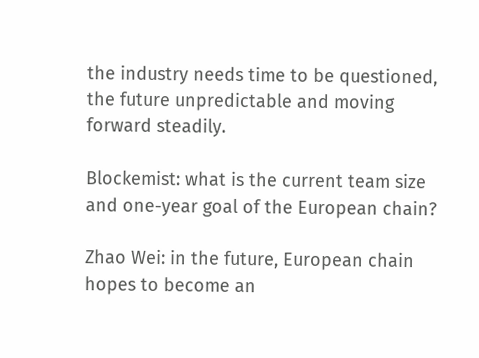the industry needs time to be questioned, the future unpredictable and moving forward steadily.

Blockemist: what is the current team size and one-year goal of the European chain?

Zhao Wei: in the future, European chain hopes to become an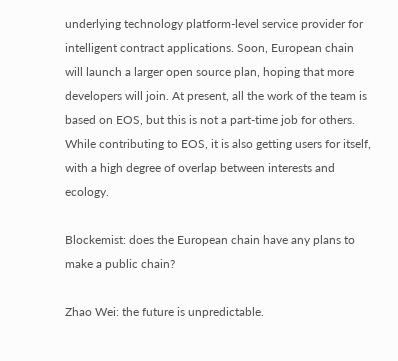underlying technology platform-level service provider for intelligent contract applications. Soon, European chain will launch a larger open source plan, hoping that more developers will join. At present, all the work of the team is based on EOS, but this is not a part-time job for others. While contributing to EOS, it is also getting users for itself, with a high degree of overlap between interests and ecology.

Blockemist: does the European chain have any plans to make a public chain?

Zhao Wei: the future is unpredictable.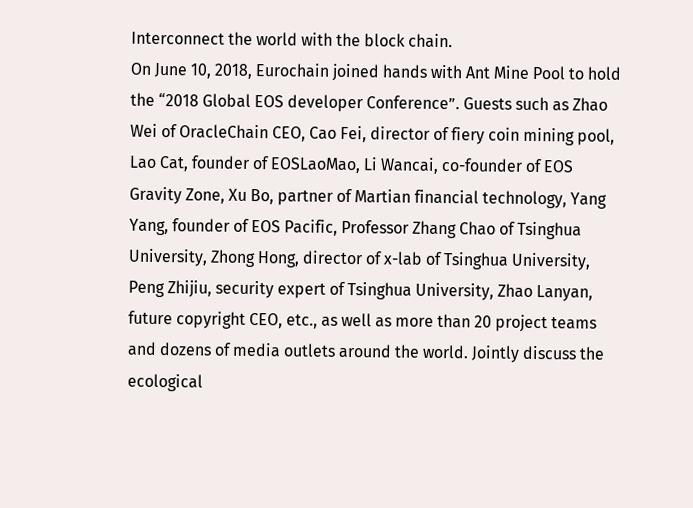Interconnect the world with the block chain.
On June 10, 2018, Eurochain joined hands with Ant Mine Pool to hold the “2018 Global EOS developer Conference”. Guests such as Zhao Wei of OracleChain CEO, Cao Fei, director of fiery coin mining pool, Lao Cat, founder of EOSLaoMao, Li Wancai, co-founder of EOS Gravity Zone, Xu Bo, partner of Martian financial technology, Yang Yang, founder of EOS Pacific, Professor Zhang Chao of Tsinghua University, Zhong Hong, director of x-lab of Tsinghua University, Peng Zhijiu, security expert of Tsinghua University, Zhao Lanyan, future copyright CEO, etc., as well as more than 20 project teams and dozens of media outlets around the world. Jointly discuss the ecological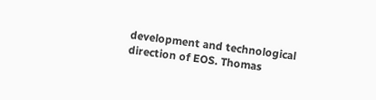development and technological direction of EOS. Thomas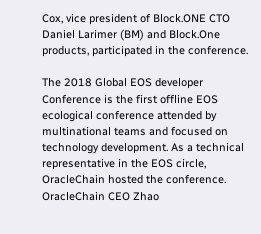Cox, vice president of Block.ONE CTO Daniel Larimer (BM) and Block.One products, participated in the conference.

The 2018 Global EOS developer Conference is the first offline EOS ecological conference attended by multinational teams and focused on technology development. As a technical representative in the EOS circle, OracleChain hosted the conference. OracleChain CEO Zhao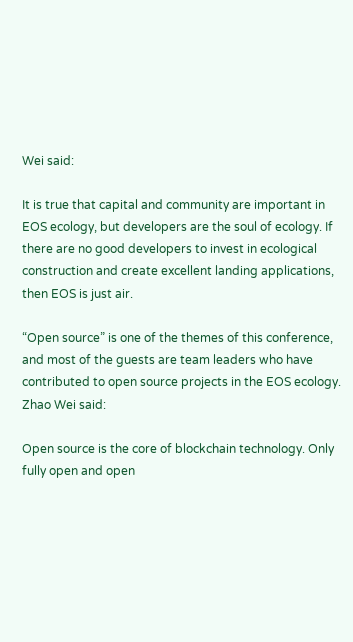Wei said:

It is true that capital and community are important in EOS ecology, but developers are the soul of ecology. If there are no good developers to invest in ecological construction and create excellent landing applications, then EOS is just air.

“Open source” is one of the themes of this conference, and most of the guests are team leaders who have contributed to open source projects in the EOS ecology. Zhao Wei said:

Open source is the core of blockchain technology. Only fully open and open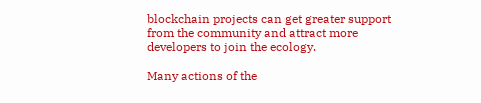blockchain projects can get greater support from the community and attract more developers to join the ecology.

Many actions of the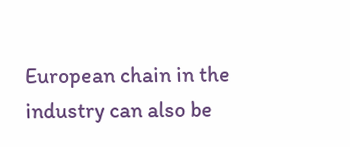European chain in the industry can also be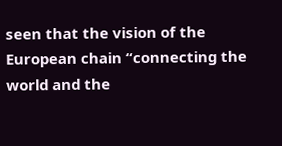seen that the vision of the European chain “connecting the world and the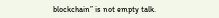blockchain” is not empty talk.